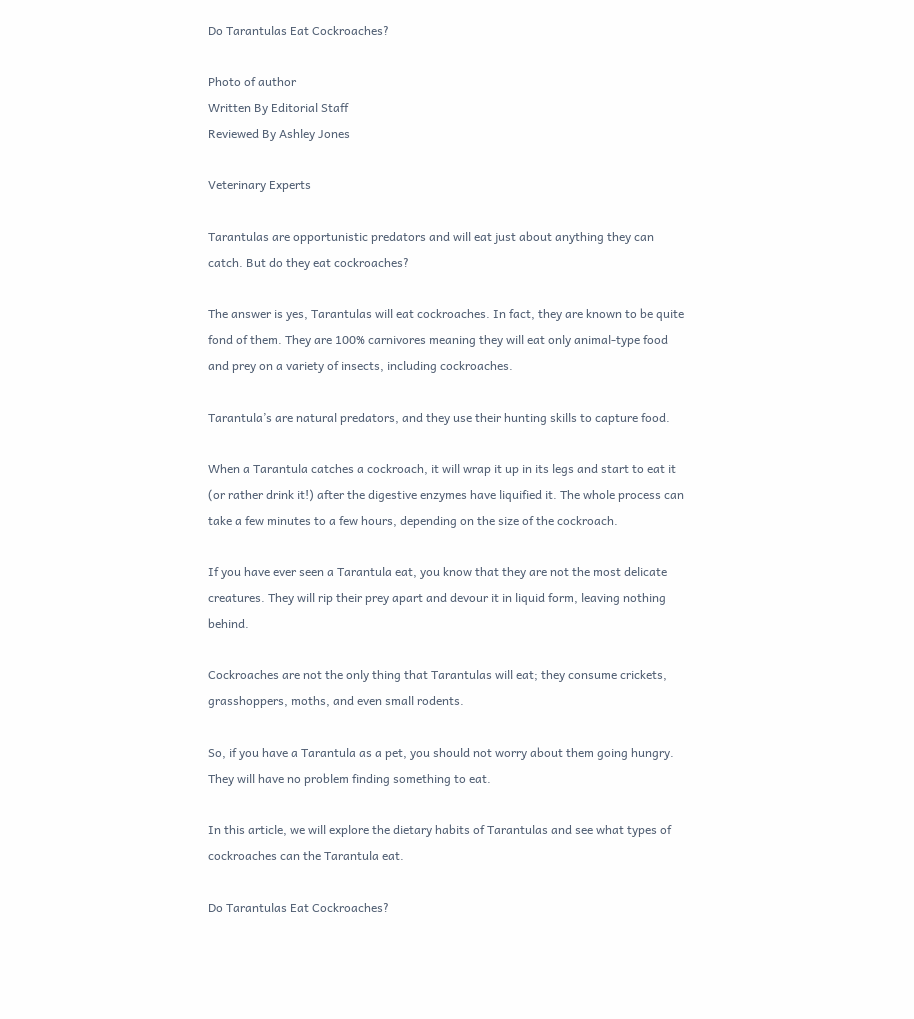Do Tarantulas Eat Cockroaches?

Photo of author
Written By Editorial Staff
Reviewed By Ashley Jones

Veterinary Experts

Tarantulas are opportunistic predators and will eat just about anything they can catch. But do they eat cockroaches?

The answer is yes, Tarantulas will eat cockroaches. In fact, they are known to be quite fond of them. They are 100% carnivores meaning they will eat only animal-type food and prey on a variety of insects, including cockroaches.

Tarantula’s are natural predators, and they use their hunting skills to capture food.

When a Tarantula catches a cockroach, it will wrap it up in its legs and start to eat it (or rather drink it!) after the digestive enzymes have liquified it. The whole process can take a few minutes to a few hours, depending on the size of the cockroach.

If you have ever seen a Tarantula eat, you know that they are not the most delicate creatures. They will rip their prey apart and devour it in liquid form, leaving nothing behind.

Cockroaches are not the only thing that Tarantulas will eat; they consume crickets, grasshoppers, moths, and even small rodents.

So, if you have a Tarantula as a pet, you should not worry about them going hungry. They will have no problem finding something to eat.

In this article, we will explore the dietary habits of Tarantulas and see what types of cockroaches can the Tarantula eat.

Do Tarantulas Eat Cockroaches?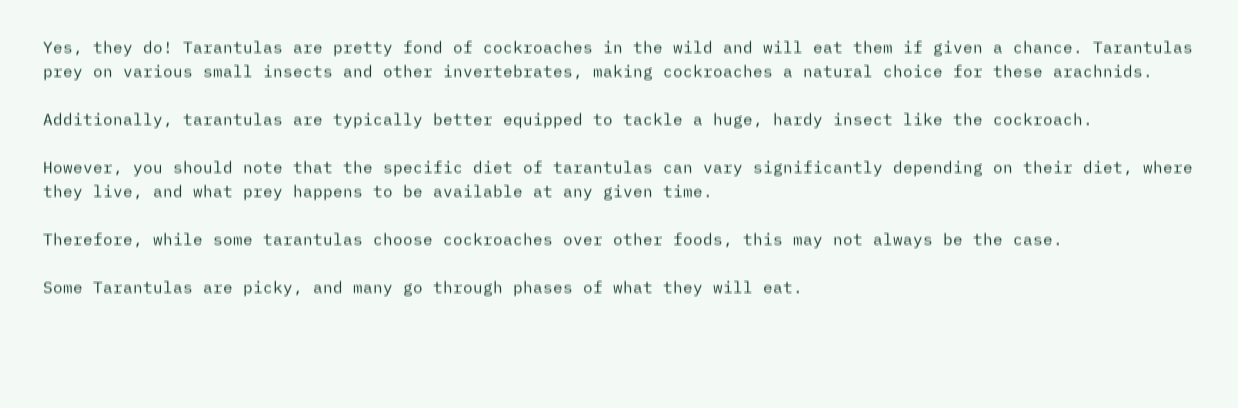Yes, they do! Tarantulas are pretty fond of cockroaches in the wild and will eat them if given a chance. Tarantulas prey on various small insects and other invertebrates, making cockroaches a natural choice for these arachnids.

Additionally, tarantulas are typically better equipped to tackle a huge, hardy insect like the cockroach.

However, you should note that the specific diet of tarantulas can vary significantly depending on their diet, where they live, and what prey happens to be available at any given time.

Therefore, while some tarantulas choose cockroaches over other foods, this may not always be the case.

Some Tarantulas are picky, and many go through phases of what they will eat.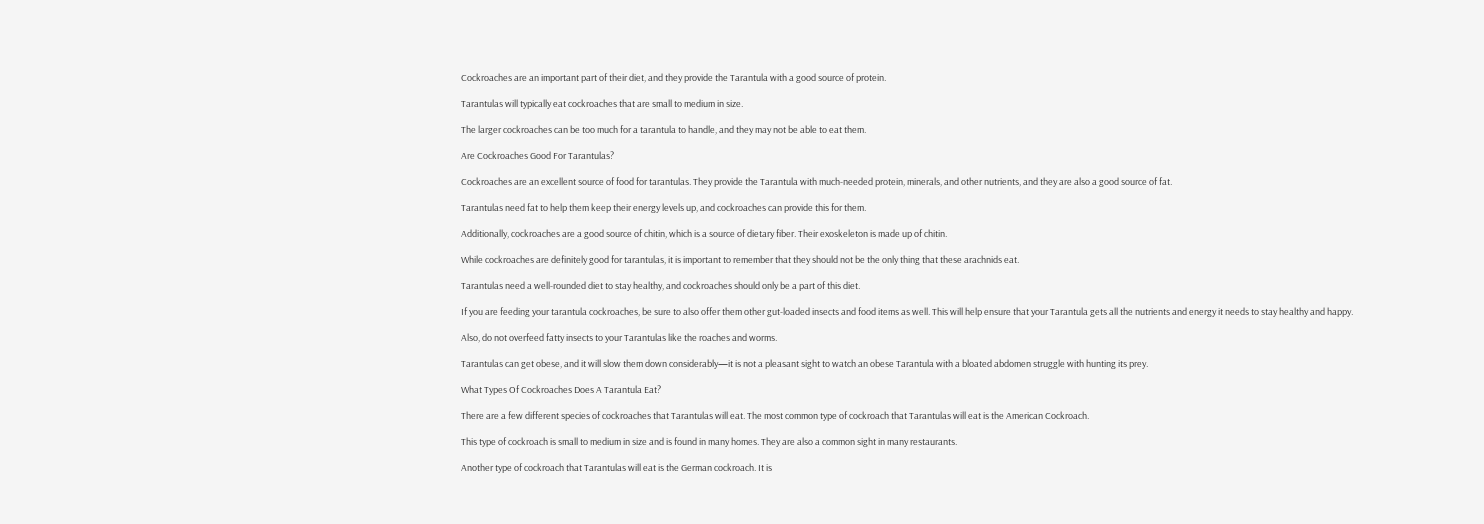Cockroaches are an important part of their diet, and they provide the Tarantula with a good source of protein.

Tarantulas will typically eat cockroaches that are small to medium in size.

The larger cockroaches can be too much for a tarantula to handle, and they may not be able to eat them.

Are Cockroaches Good For Tarantulas?

Cockroaches are an excellent source of food for tarantulas. They provide the Tarantula with much-needed protein, minerals, and other nutrients, and they are also a good source of fat.

Tarantulas need fat to help them keep their energy levels up, and cockroaches can provide this for them.

Additionally, cockroaches are a good source of chitin, which is a source of dietary fiber. Their exoskeleton is made up of chitin.

While cockroaches are definitely good for tarantulas, it is important to remember that they should not be the only thing that these arachnids eat.

Tarantulas need a well-rounded diet to stay healthy, and cockroaches should only be a part of this diet.

If you are feeding your tarantula cockroaches, be sure to also offer them other gut-loaded insects and food items as well. This will help ensure that your Tarantula gets all the nutrients and energy it needs to stay healthy and happy.

Also, do not overfeed fatty insects to your Tarantulas like the roaches and worms.

Tarantulas can get obese, and it will slow them down considerably—it is not a pleasant sight to watch an obese Tarantula with a bloated abdomen struggle with hunting its prey.

What Types Of Cockroaches Does A Tarantula Eat?

There are a few different species of cockroaches that Tarantulas will eat. The most common type of cockroach that Tarantulas will eat is the American Cockroach.

This type of cockroach is small to medium in size and is found in many homes. They are also a common sight in many restaurants.

Another type of cockroach that Tarantulas will eat is the German cockroach. It is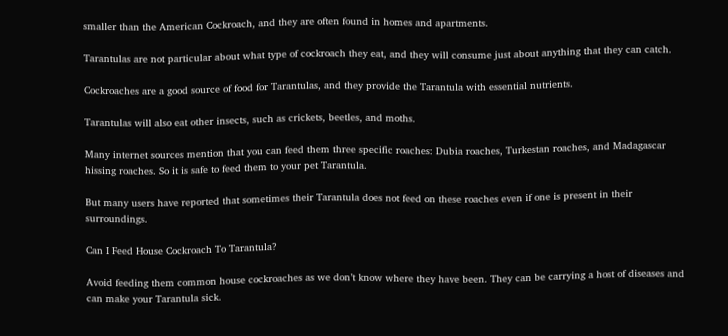smaller than the American Cockroach, and they are often found in homes and apartments.

Tarantulas are not particular about what type of cockroach they eat, and they will consume just about anything that they can catch.

Cockroaches are a good source of food for Tarantulas, and they provide the Tarantula with essential nutrients.

Tarantulas will also eat other insects, such as crickets, beetles, and moths.

Many internet sources mention that you can feed them three specific roaches: Dubia roaches, Turkestan roaches, and Madagascar hissing roaches. So it is safe to feed them to your pet Tarantula.

But many users have reported that sometimes their Tarantula does not feed on these roaches even if one is present in their surroundings.

Can I Feed House Cockroach To Tarantula?

Avoid feeding them common house cockroaches as we don’t know where they have been. They can be carrying a host of diseases and can make your Tarantula sick.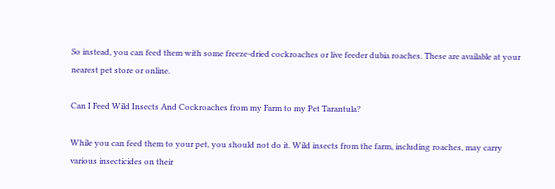So instead, you can feed them with some freeze-dried cockroaches or live feeder dubia roaches. These are available at your nearest pet store or online.

Can I Feed Wild Insects And Cockroaches from my Farm to my Pet Tarantula?

While you can feed them to your pet, you should not do it. Wild insects from the farm, including roaches, may carry various insecticides on their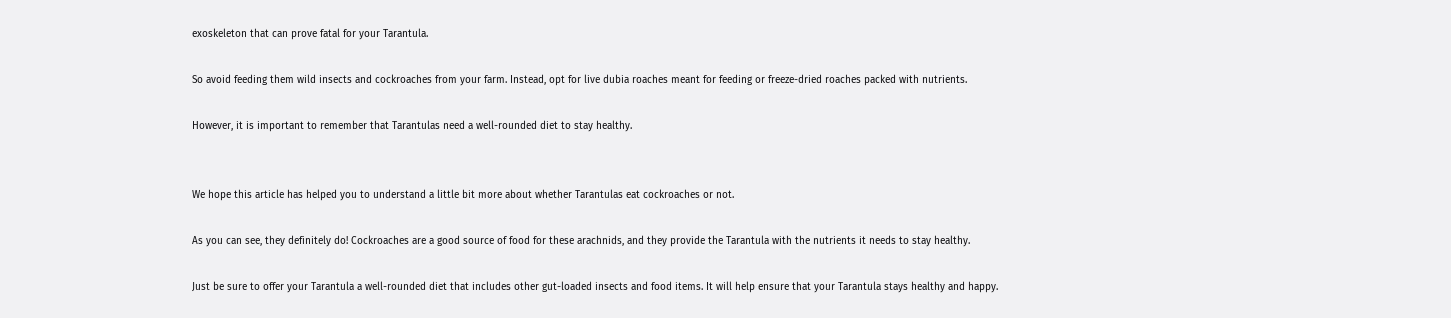exoskeleton that can prove fatal for your Tarantula.

So avoid feeding them wild insects and cockroaches from your farm. Instead, opt for live dubia roaches meant for feeding or freeze-dried roaches packed with nutrients.

However, it is important to remember that Tarantulas need a well-rounded diet to stay healthy.


We hope this article has helped you to understand a little bit more about whether Tarantulas eat cockroaches or not.

As you can see, they definitely do! Cockroaches are a good source of food for these arachnids, and they provide the Tarantula with the nutrients it needs to stay healthy.

Just be sure to offer your Tarantula a well-rounded diet that includes other gut-loaded insects and food items. It will help ensure that your Tarantula stays healthy and happy.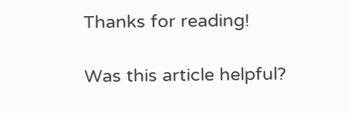Thanks for reading!

Was this article helpful?